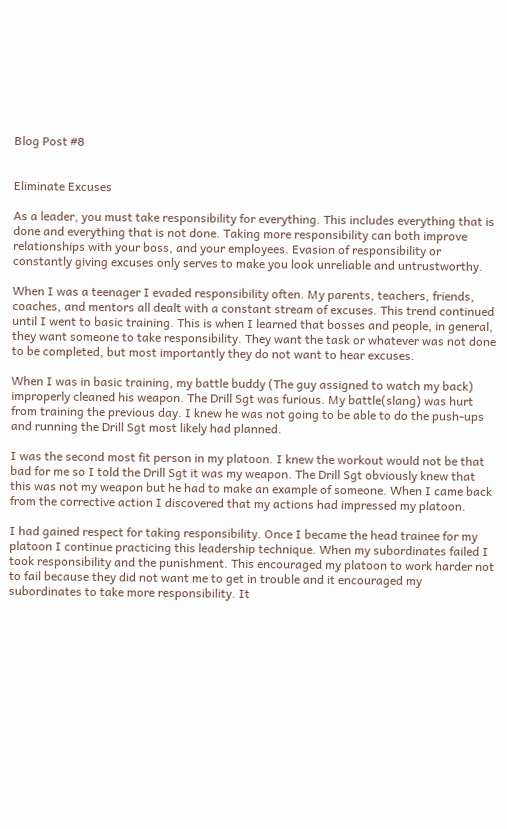Blog Post #8


Eliminate Excuses

As a leader, you must take responsibility for everything. This includes everything that is done and everything that is not done. Taking more responsibility can both improve relationships with your boss, and your employees. Evasion of responsibility or constantly giving excuses only serves to make you look unreliable and untrustworthy.

When I was a teenager I evaded responsibility often. My parents, teachers, friends, coaches, and mentors all dealt with a constant stream of excuses. This trend continued until I went to basic training. This is when I learned that bosses and people, in general, they want someone to take responsibility. They want the task or whatever was not done to be completed, but most importantly they do not want to hear excuses.

When I was in basic training, my battle buddy (The guy assigned to watch my back) improperly cleaned his weapon. The Drill Sgt was furious. My battle(slang) was hurt from training the previous day. I knew he was not going to be able to do the push-ups and running the Drill Sgt most likely had planned.

I was the second most fit person in my platoon. I knew the workout would not be that bad for me so I told the Drill Sgt it was my weapon. The Drill Sgt obviously knew that this was not my weapon but he had to make an example of someone. When I came back from the corrective action I discovered that my actions had impressed my platoon.

I had gained respect for taking responsibility. Once I became the head trainee for my platoon I continue practicing this leadership technique. When my subordinates failed I took responsibility and the punishment. This encouraged my platoon to work harder not to fail because they did not want me to get in trouble and it encouraged my subordinates to take more responsibility. It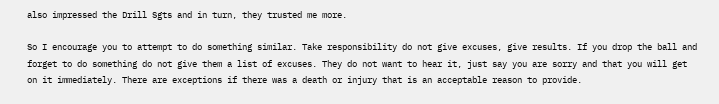also impressed the Drill Sgts and in turn, they trusted me more.

So I encourage you to attempt to do something similar. Take responsibility do not give excuses, give results. If you drop the ball and forget to do something do not give them a list of excuses. They do not want to hear it, just say you are sorry and that you will get on it immediately. There are exceptions if there was a death or injury that is an acceptable reason to provide.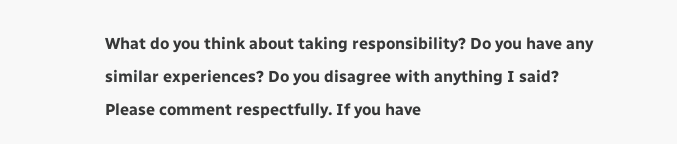What do you think about taking responsibility? Do you have any similar experiences? Do you disagree with anything I said? Please comment respectfully. If you have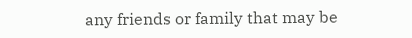any friends or family that may be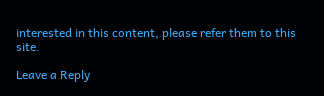interested in this content, please refer them to this site.

Leave a Reply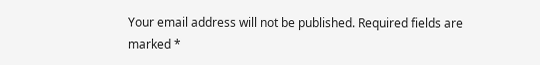Your email address will not be published. Required fields are marked *